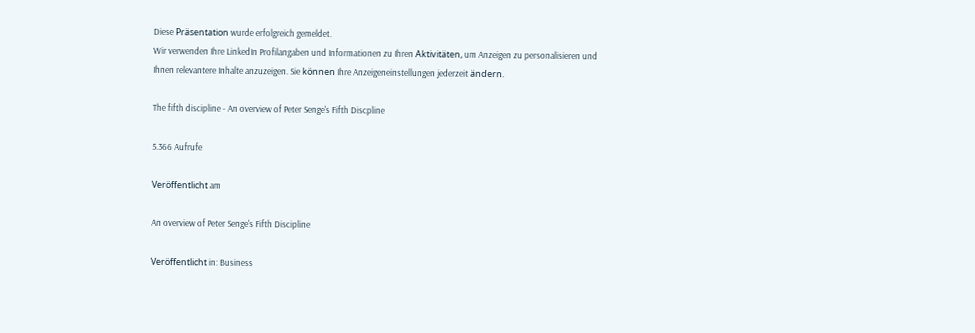Diese Präsentation wurde erfolgreich gemeldet.
Wir verwenden Ihre LinkedIn Profilangaben und Informationen zu Ihren Aktivitäten, um Anzeigen zu personalisieren und Ihnen relevantere Inhalte anzuzeigen. Sie können Ihre Anzeigeneinstellungen jederzeit ändern.

The fifth discipline - An overview of Peter Senge's Fifth Discpline

5.366 Aufrufe

Veröffentlicht am

An overview of Peter Senge's Fifth Discipline

Veröffentlicht in: Business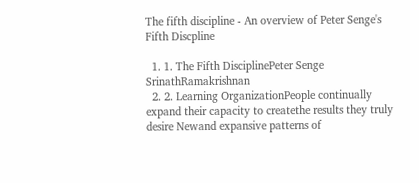The fifth discipline - An overview of Peter Senge's Fifth Discpline

  1. 1. The Fifth DisciplinePeter Senge SrinathRamakrishnan
  2. 2. Learning OrganizationPeople continually expand their capacity to createthe results they truly desire Newand expansive patterns of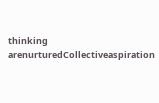thinking arenurturedCollectiveaspiration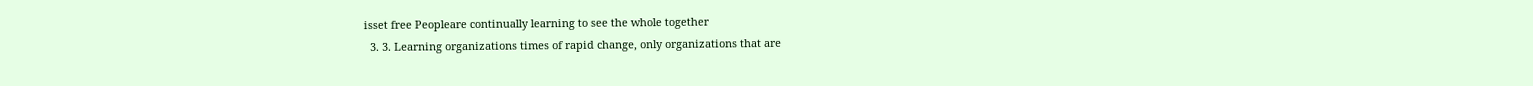isset free Peopleare continually learning to see the whole together
  3. 3. Learning organizations times of rapid change, only organizations that are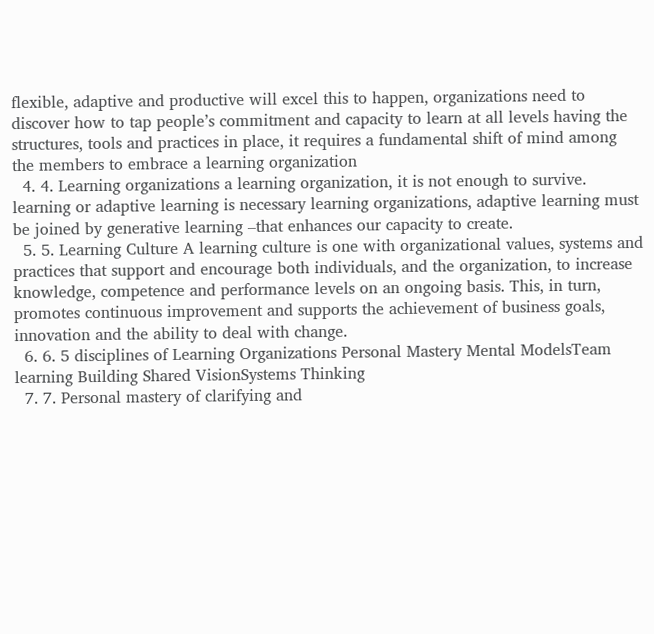flexible, adaptive and productive will excel this to happen, organizations need to discover how to tap people’s commitment and capacity to learn at all levels having the structures, tools and practices in place, it requires a fundamental shift of mind among the members to embrace a learning organization
  4. 4. Learning organizations a learning organization, it is not enough to survive. learning or adaptive learning is necessary learning organizations, adaptive learning must be joined by generative learning –that enhances our capacity to create.
  5. 5. Learning Culture A learning culture is one with organizational values, systems and practices that support and encourage both individuals, and the organization, to increase knowledge, competence and performance levels on an ongoing basis. This, in turn, promotes continuous improvement and supports the achievement of business goals, innovation and the ability to deal with change.
  6. 6. 5 disciplines of Learning Organizations Personal Mastery Mental ModelsTeam learning Building Shared VisionSystems Thinking
  7. 7. Personal mastery of clarifying and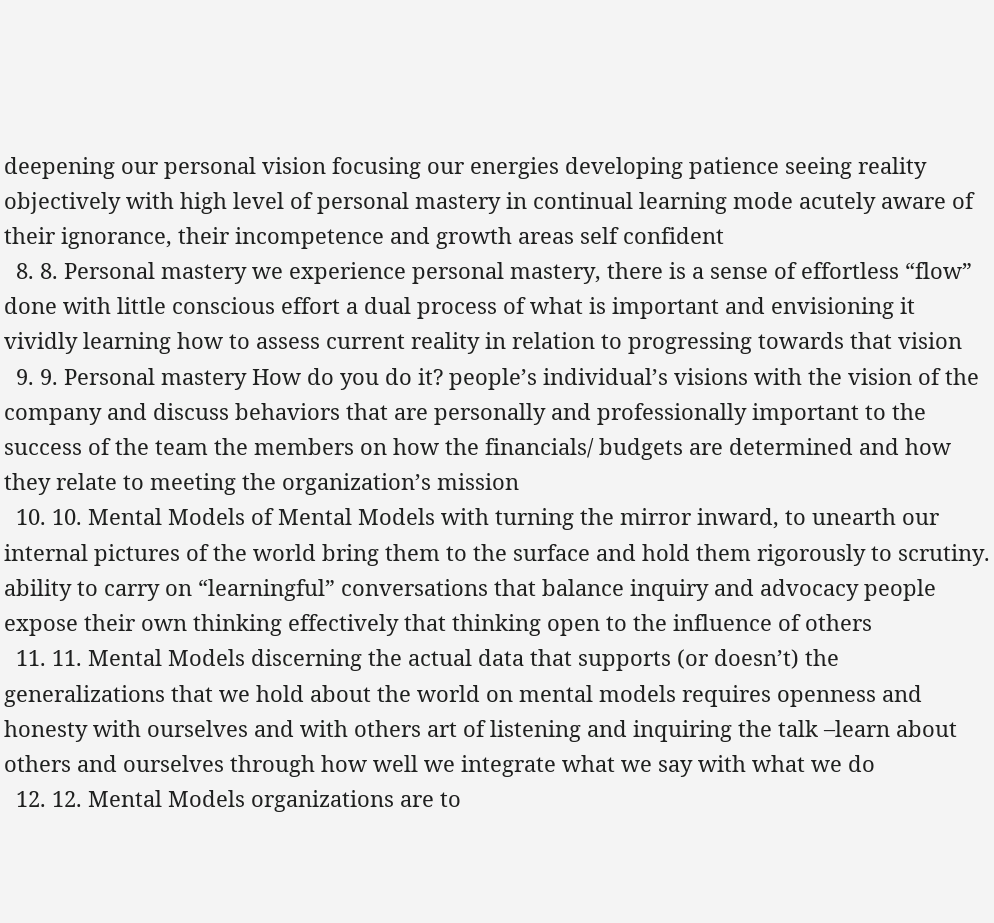deepening our personal vision focusing our energies developing patience seeing reality objectively with high level of personal mastery in continual learning mode acutely aware of their ignorance, their incompetence and growth areas self confident
  8. 8. Personal mastery we experience personal mastery, there is a sense of effortless “flow” done with little conscious effort a dual process of what is important and envisioning it vividly learning how to assess current reality in relation to progressing towards that vision
  9. 9. Personal mastery How do you do it? people’s individual’s visions with the vision of the company and discuss behaviors that are personally and professionally important to the success of the team the members on how the financials/ budgets are determined and how they relate to meeting the organization’s mission
  10. 10. Mental Models of Mental Models with turning the mirror inward, to unearth our internal pictures of the world bring them to the surface and hold them rigorously to scrutiny. ability to carry on “learningful” conversations that balance inquiry and advocacy people expose their own thinking effectively that thinking open to the influence of others
  11. 11. Mental Models discerning the actual data that supports (or doesn’t) the generalizations that we hold about the world on mental models requires openness and honesty with ourselves and with others art of listening and inquiring the talk –learn about others and ourselves through how well we integrate what we say with what we do
  12. 12. Mental Models organizations are to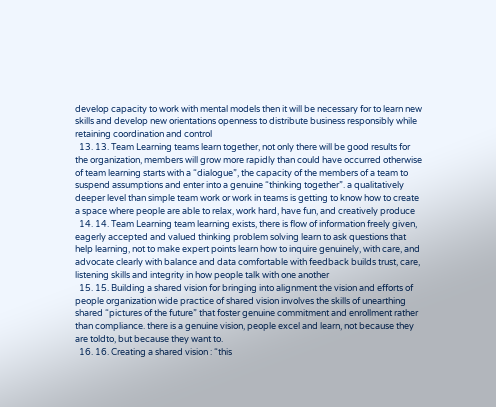develop capacity to work with mental models then it will be necessary for to learn new skills and develop new orientations openness to distribute business responsibly while retaining coordination and control
  13. 13. Team Learning teams learn together, not only there will be good results for the organization, members will grow more rapidly than could have occurred otherwise of team learning starts with a “dialogue”, the capacity of the members of a team to suspend assumptions and enter into a genuine “thinking together”. a qualitatively deeper level than simple team work or work in teams is getting to know how to create a space where people are able to relax, work hard, have fun, and creatively produce
  14. 14. Team Learning team learning exists, there is flow of information freely given, eagerly accepted and valued thinking problem solving learn to ask questions that help learning, not to make expert points learn how to inquire genuinely, with care, and advocate clearly with balance and data comfortable with feedback builds trust, care, listening skills and integrity in how people talk with one another
  15. 15. Building a shared vision for bringing into alignment the vision and efforts of people organization wide practice of shared vision involves the skills of unearthing shared “pictures of the future” that foster genuine commitment and enrollment rather than compliance. there is a genuine vision, people excel and learn, not because they are toldto, but because they want to.
  16. 16. Creating a shared vision : “this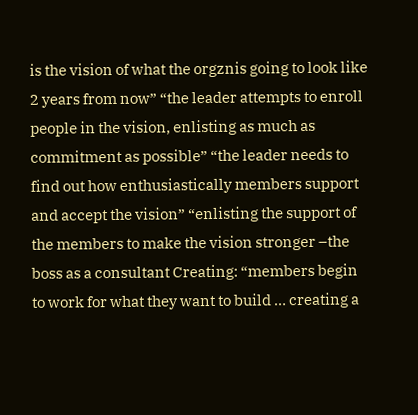is the vision of what the orgznis going to look like 2 years from now” “the leader attempts to enroll people in the vision, enlisting as much as commitment as possible” “the leader needs to find out how enthusiastically members support and accept the vision” “enlisting the support of the members to make the vision stronger –the boss as a consultant Creating: “members begin to work for what they want to build … creating a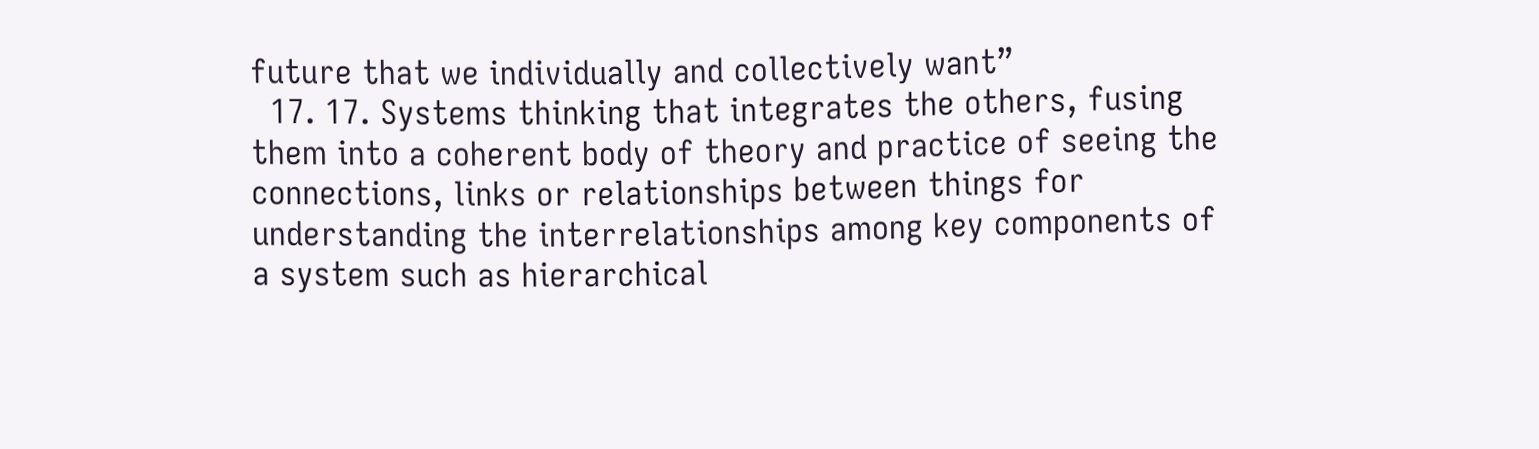future that we individually and collectively want”
  17. 17. Systems thinking that integrates the others, fusing them into a coherent body of theory and practice of seeing the connections, links or relationships between things for understanding the interrelationships among key components of a system such as hierarchical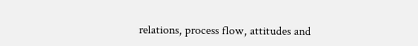relations, process flow, attitudes and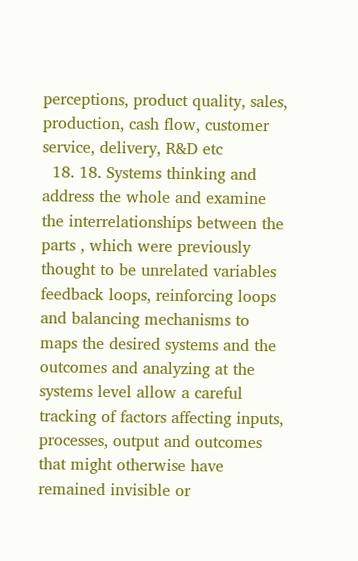perceptions, product quality, sales, production, cash flow, customer service, delivery, R&D etc
  18. 18. Systems thinking and address the whole and examine the interrelationships between the parts , which were previously thought to be unrelated variables feedback loops, reinforcing loops and balancing mechanisms to maps the desired systems and the outcomes and analyzing at the systems level allow a careful tracking of factors affecting inputs, processes, output and outcomes that might otherwise have remained invisible or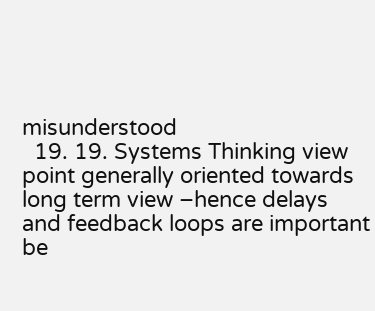misunderstood
  19. 19. Systems Thinking view point generally oriented towards long term view –hence delays and feedback loops are important be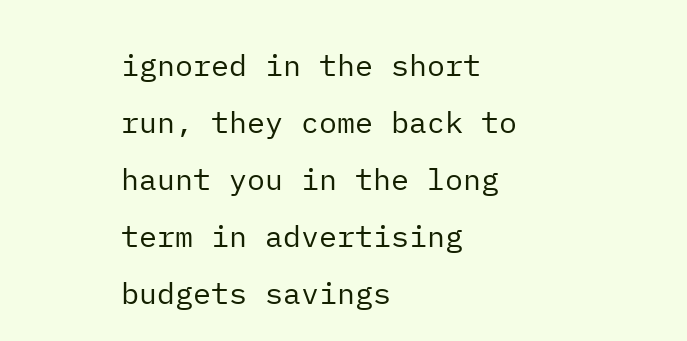ignored in the short run, they come back to haunt you in the long term in advertising budgets savings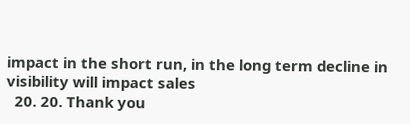impact in the short run, in the long term decline in visibility will impact sales
  20. 20. Thank you